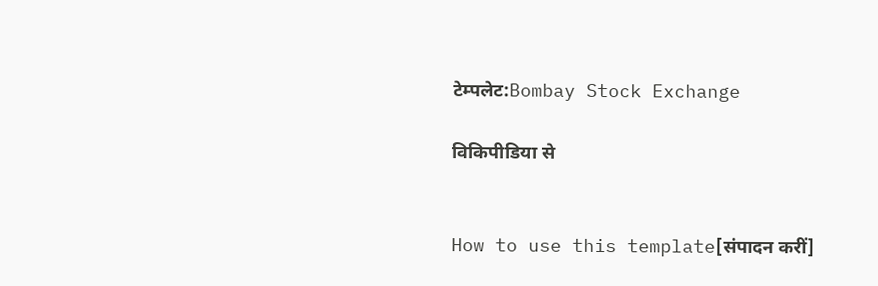टेम्पलेट:Bombay Stock Exchange

विकिपीडिया से


How to use this template[संपादन करीं]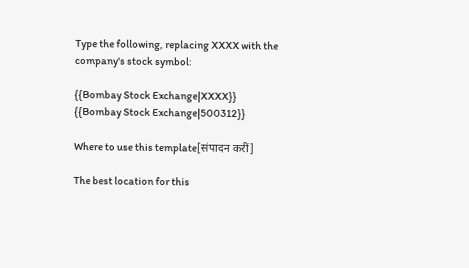Type the following, replacing XXXX with the company's stock symbol:

{{Bombay Stock Exchange|XXXX}}
{{Bombay Stock Exchange|500312}}

Where to use this template[संपादन करीं]

The best location for this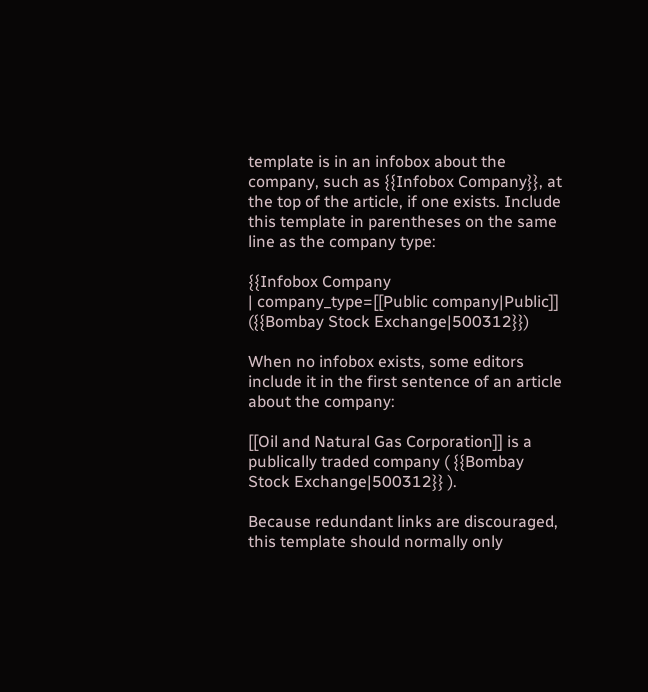template is in an infobox about the company, such as {{Infobox Company}}, at the top of the article, if one exists. Include this template in parentheses on the same line as the company type:

{{Infobox Company
| company_type=[[Public company|Public]] ({{Bombay Stock Exchange|500312}})

When no infobox exists, some editors include it in the first sentence of an article about the company:

[[Oil and Natural Gas Corporation]] is a publically traded company ( {{Bombay Stock Exchange|500312}} ).

Because redundant links are discouraged, this template should normally only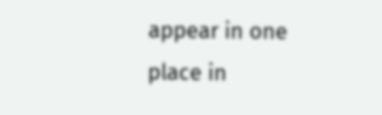appear in one place in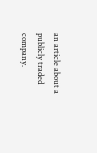an article about a publicly traded company.